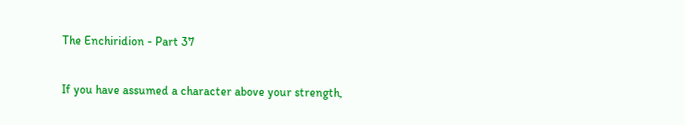The Enchiridion - Part 37

If you have assumed a character above your strength,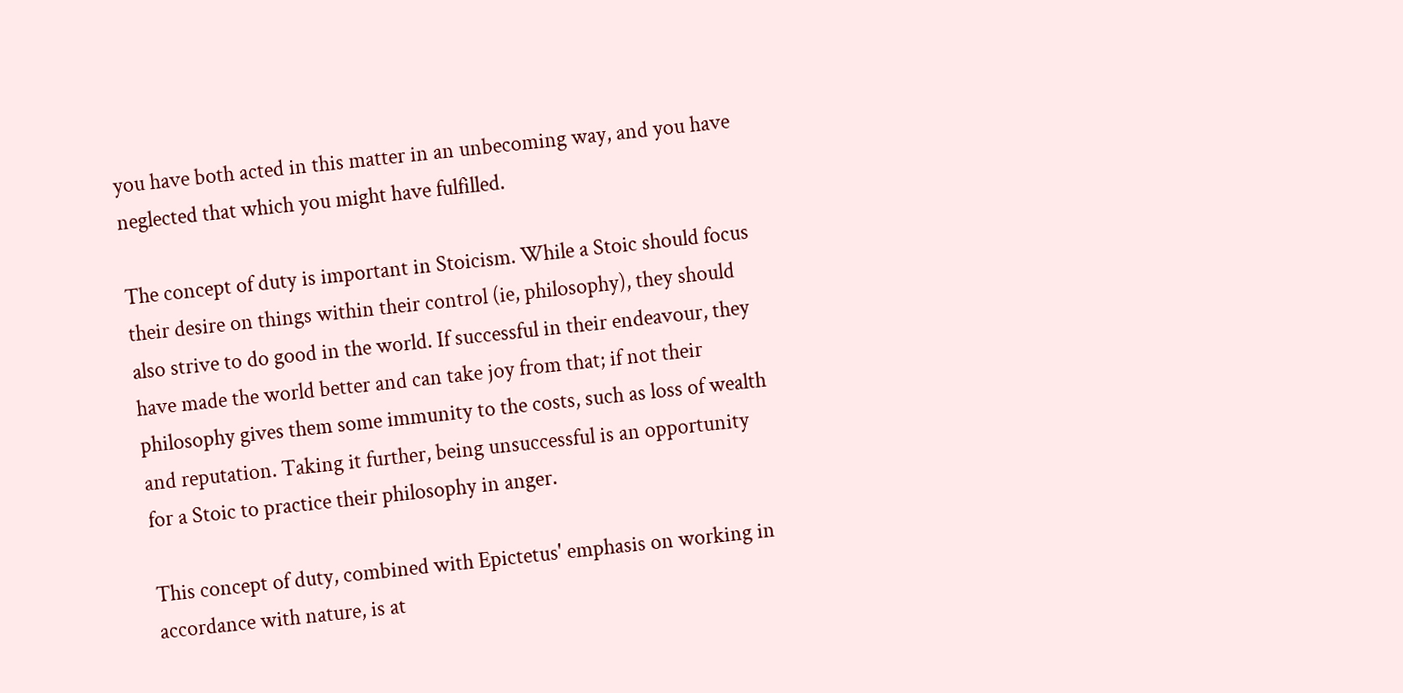you have both acted in this matter in an unbecoming way, and you have neglected that which you might have fulfilled.

The concept of duty is important in Stoicism. While a Stoic should focus their desire on things within their control (ie, philosophy), they should also strive to do good in the world. If successful in their endeavour, they have made the world better and can take joy from that; if not their philosophy gives them some immunity to the costs, such as loss of wealth and reputation. Taking it further, being unsuccessful is an opportunity for a Stoic to practice their philosophy in anger.

This concept of duty, combined with Epictetus' emphasis on working in accordance with nature, is at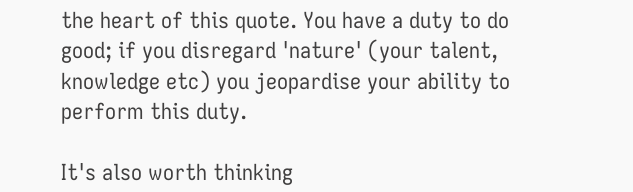the heart of this quote. You have a duty to do good; if you disregard 'nature' (your talent, knowledge etc) you jeopardise your ability to perform this duty.

It's also worth thinking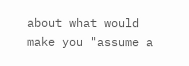about what would make you "assume a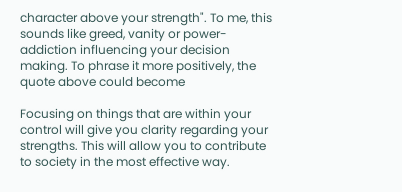character above your strength". To me, this sounds like greed, vanity or power-addiction influencing your decision making. To phrase it more positively, the quote above could become

Focusing on things that are within your control will give you clarity regarding your strengths. This will allow you to contribute to society in the most effective way.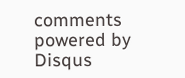comments powered by Disqus